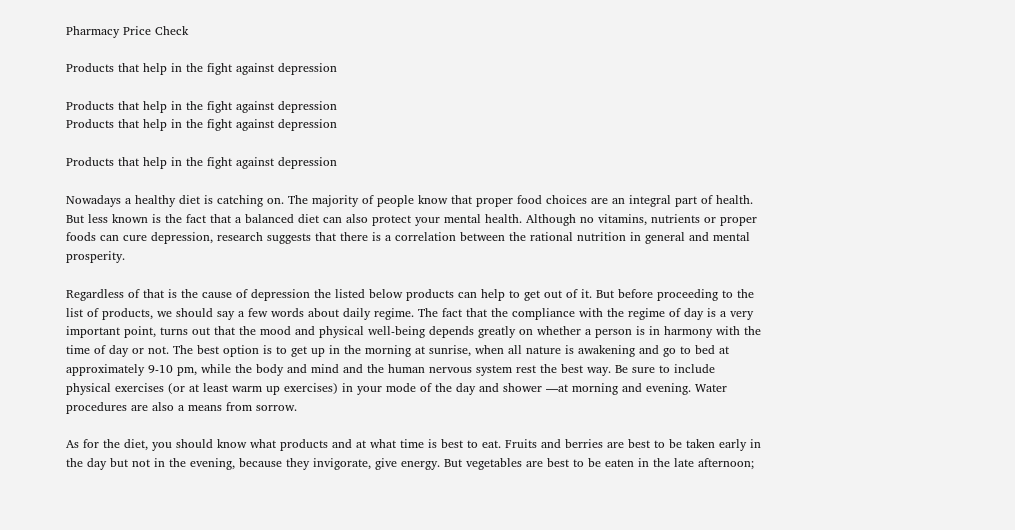Pharmacy Price Check

Products that help in the fight against depression

Products that help in the fight against depression
Products that help in the fight against depression

Products that help in the fight against depression

Nowadays a healthy diet is catching on. The majority of people know that proper food choices are an integral part of health. But less known is the fact that a balanced diet can also protect your mental health. Although no vitamins, nutrients or proper foods can cure depression, research suggests that there is a correlation between the rational nutrition in general and mental prosperity.

Regardless of that is the cause of depression the listed below products can help to get out of it. But before proceeding to the list of products, we should say a few words about daily regime. The fact that the compliance with the regime of day is a very important point, turns out that the mood and physical well-being depends greatly on whether a person is in harmony with the time of day or not. The best option is to get up in the morning at sunrise, when all nature is awakening and go to bed at approximately 9-10 pm, while the body and mind and the human nervous system rest the best way. Be sure to include physical exercises (or at least warm up exercises) in your mode of the day and shower —at morning and evening. Water procedures are also a means from sorrow.

As for the diet, you should know what products and at what time is best to eat. Fruits and berries are best to be taken early in the day but not in the evening, because they invigorate, give energy. But vegetables are best to be eaten in the late afternoon;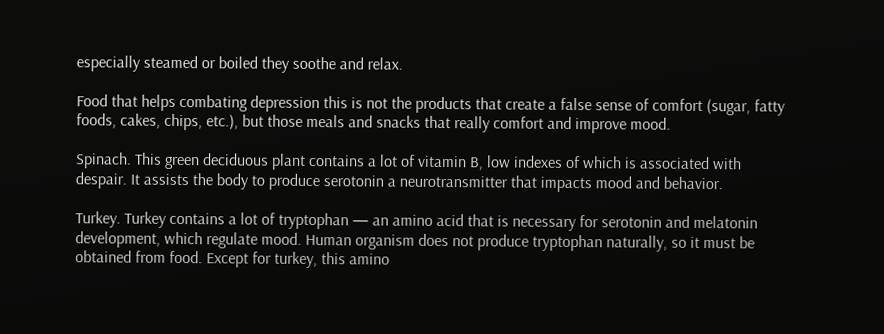especially steamed or boiled they soothe and relax.

Food that helps combating depression this is not the products that create a false sense of comfort (sugar, fatty foods, cakes, chips, etc.), but those meals and snacks that really comfort and improve mood.

Spinach. This green deciduous plant contains a lot of vitamin B, low indexes of which is associated with despair. It assists the body to produce serotonin a neurotransmitter that impacts mood and behavior.

Turkey. Turkey contains a lot of tryptophan — an amino acid that is necessary for serotonin and melatonin development, which regulate mood. Human organism does not produce tryptophan naturally, so it must be obtained from food. Except for turkey, this amino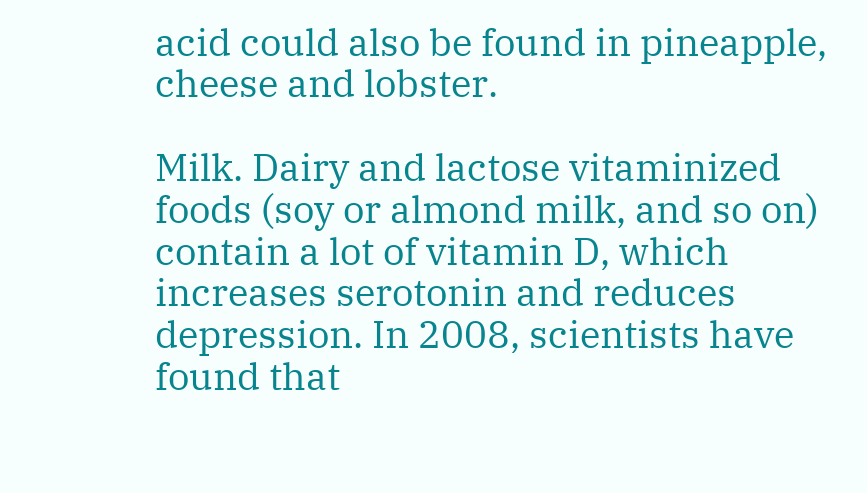acid could also be found in pineapple, cheese and lobster.

Milk. Dairy and lactose vitaminized foods (soy or almond milk, and so on) contain a lot of vitamin D, which increases serotonin and reduces depression. In 2008, scientists have found that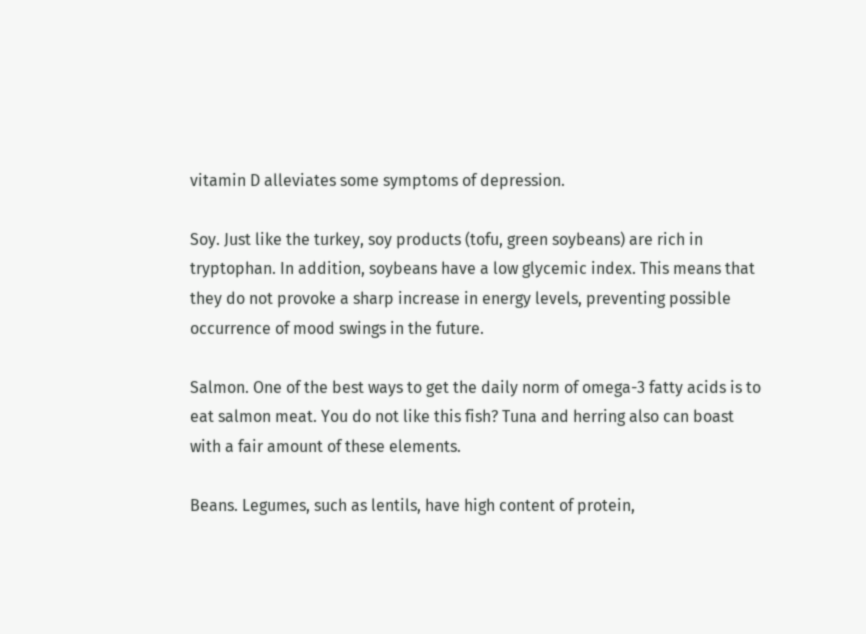vitamin D alleviates some symptoms of depression.

Soy. Just like the turkey, soy products (tofu, green soybeans) are rich in tryptophan. In addition, soybeans have a low glycemic index. This means that they do not provoke a sharp increase in energy levels, preventing possible occurrence of mood swings in the future.

Salmon. One of the best ways to get the daily norm of omega-3 fatty acids is to eat salmon meat. You do not like this fish? Tuna and herring also can boast with a fair amount of these elements.

Beans. Legumes, such as lentils, have high content of protein,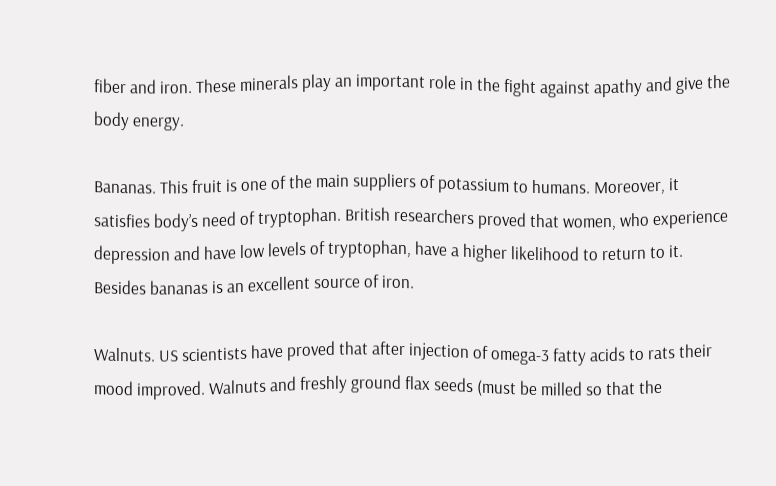fiber and iron. These minerals play an important role in the fight against apathy and give the body energy.

Bananas. This fruit is one of the main suppliers of potassium to humans. Moreover, it satisfies body’s need of tryptophan. British researchers proved that women, who experience depression and have low levels of tryptophan, have a higher likelihood to return to it. Besides bananas is an excellent source of iron.

Walnuts. US scientists have proved that after injection of omega-3 fatty acids to rats their mood improved. Walnuts and freshly ground flax seeds (must be milled so that the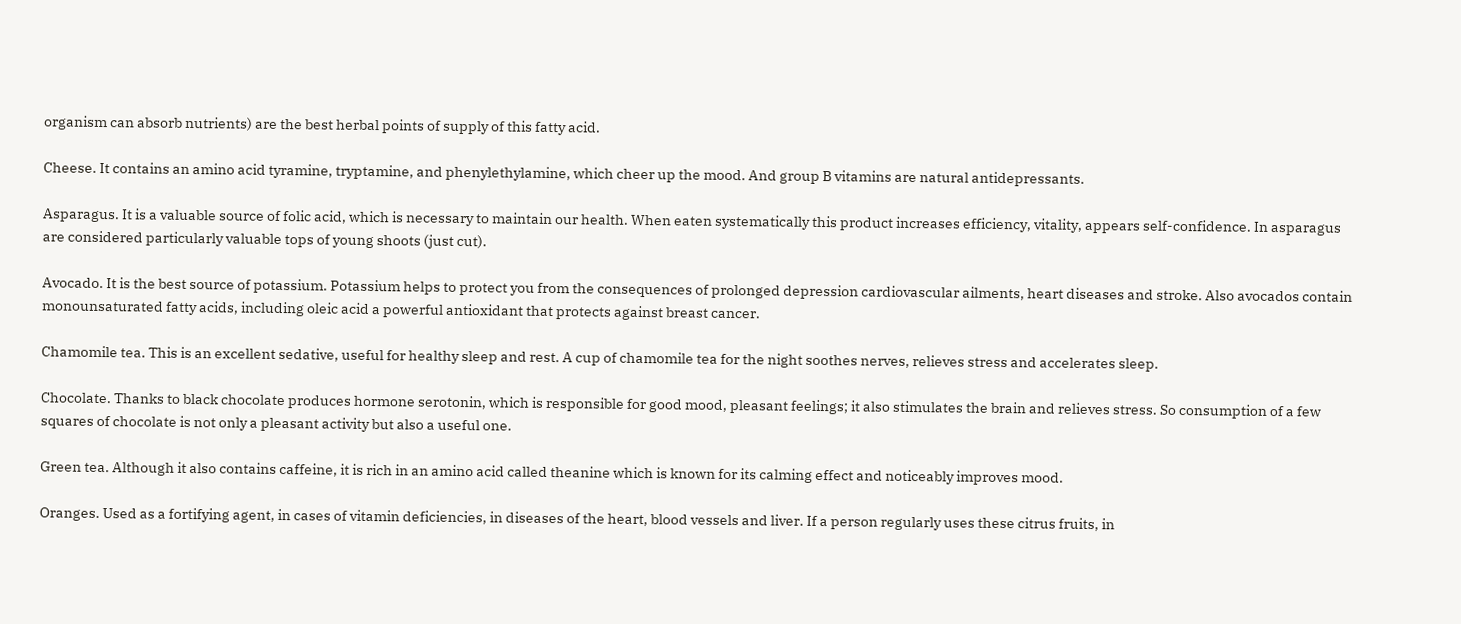organism can absorb nutrients) are the best herbal points of supply of this fatty acid.

Cheese. It contains an amino acid tyramine, tryptamine, and phenylethylamine, which cheer up the mood. And group B vitamins are natural antidepressants.

Asparagus. It is a valuable source of folic acid, which is necessary to maintain our health. When eaten systematically this product increases efficiency, vitality, appears self-confidence. In asparagus are considered particularly valuable tops of young shoots (just cut).

Avocado. It is the best source of potassium. Potassium helps to protect you from the consequences of prolonged depression cardiovascular ailments, heart diseases and stroke. Also avocados contain monounsaturated fatty acids, including oleic acid a powerful antioxidant that protects against breast cancer.

Chamomile tea. This is an excellent sedative, useful for healthy sleep and rest. A cup of chamomile tea for the night soothes nerves, relieves stress and accelerates sleep.

Chocolate. Thanks to black chocolate produces hormone serotonin, which is responsible for good mood, pleasant feelings; it also stimulates the brain and relieves stress. So consumption of a few squares of chocolate is not only a pleasant activity but also a useful one.

Green tea. Although it also contains caffeine, it is rich in an amino acid called theanine which is known for its calming effect and noticeably improves mood.

Oranges. Used as a fortifying agent, in cases of vitamin deficiencies, in diseases of the heart, blood vessels and liver. If a person regularly uses these citrus fruits, in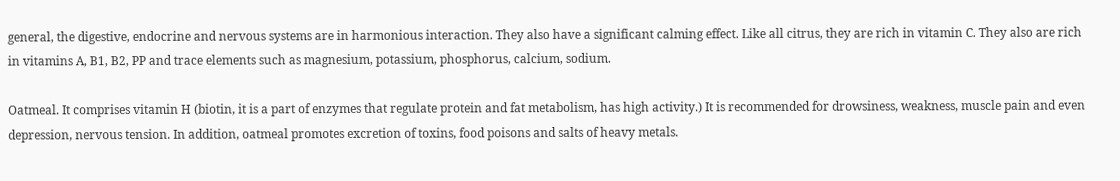general, the digestive, endocrine and nervous systems are in harmonious interaction. They also have a significant calming effect. Like all citrus, they are rich in vitamin C. They also are rich in vitamins A, B1, B2, PP and trace elements such as magnesium, potassium, phosphorus, calcium, sodium.

Oatmeal. It comprises vitamin H (biotin, it is a part of enzymes that regulate protein and fat metabolism, has high activity.) It is recommended for drowsiness, weakness, muscle pain and even depression, nervous tension. In addition, oatmeal promotes excretion of toxins, food poisons and salts of heavy metals.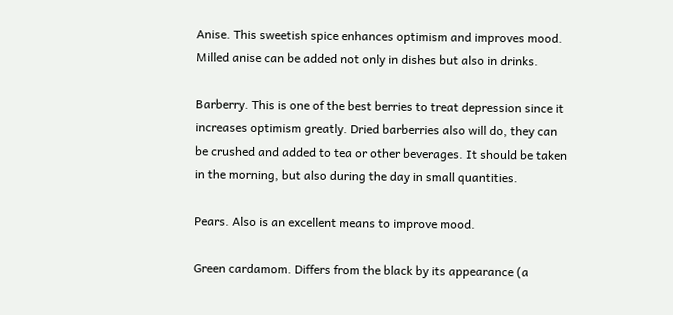Anise. This sweetish spice enhances optimism and improves mood. Milled anise can be added not only in dishes but also in drinks.

Barberry. This is one of the best berries to treat depression since it increases optimism greatly. Dried barberries also will do, they can be crushed and added to tea or other beverages. It should be taken in the morning, but also during the day in small quantities.

Pears. Also is an excellent means to improve mood.

Green cardamom. Differs from the black by its appearance (a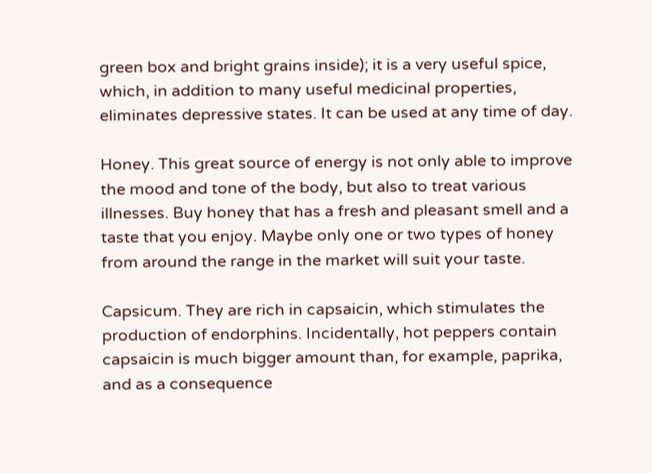green box and bright grains inside); it is a very useful spice, which, in addition to many useful medicinal properties, eliminates depressive states. It can be used at any time of day.

Honey. This great source of energy is not only able to improve the mood and tone of the body, but also to treat various illnesses. Buy honey that has a fresh and pleasant smell and a taste that you enjoy. Maybe only one or two types of honey from around the range in the market will suit your taste.

Capsicum. They are rich in capsaicin, which stimulates the production of endorphins. Incidentally, hot peppers contain capsaicin is much bigger amount than, for example, paprika, and as a consequence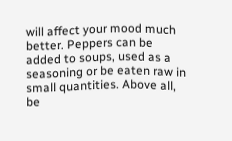will affect your mood much better. Peppers can be added to soups, used as a seasoning or be eaten raw in small quantities. Above all, be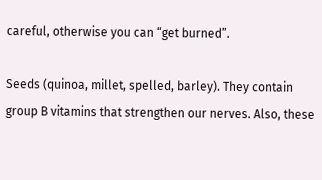careful, otherwise you can “get burned”.

Seeds (quinoa, millet, spelled, barley). They contain group B vitamins that strengthen our nerves. Also, these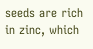seeds are rich in zinc, which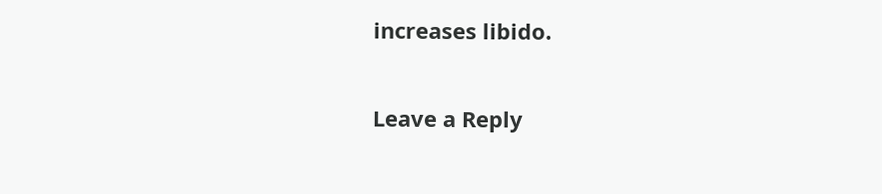increases libido.

Leave a Reply